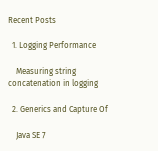Recent Posts

  1. Logging Performance

    Measuring string concatenation in logging

  2. Generics and Capture Of

    Java SE 7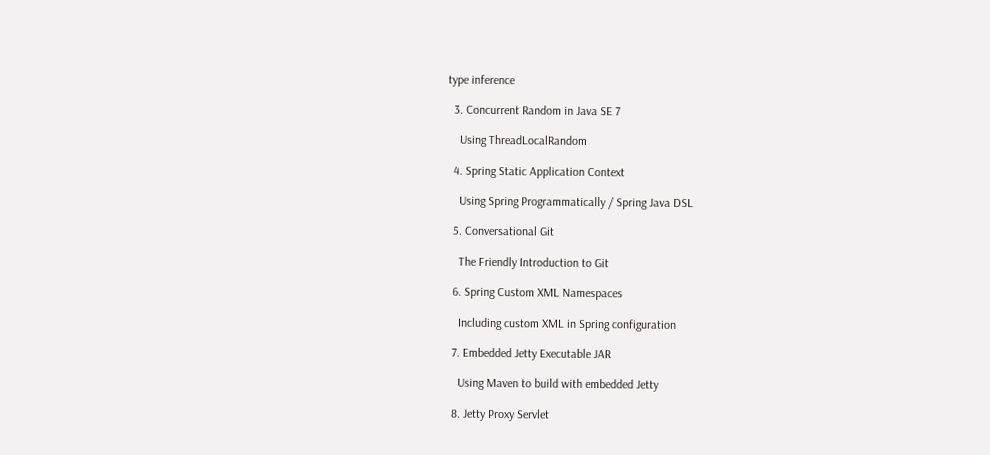type inference

  3. Concurrent Random in Java SE 7

    Using ThreadLocalRandom

  4. Spring Static Application Context

    Using Spring Programmatically / Spring Java DSL

  5. Conversational Git

    The Friendly Introduction to Git

  6. Spring Custom XML Namespaces

    Including custom XML in Spring configuration

  7. Embedded Jetty Executable JAR

    Using Maven to build with embedded Jetty

  8. Jetty Proxy Servlet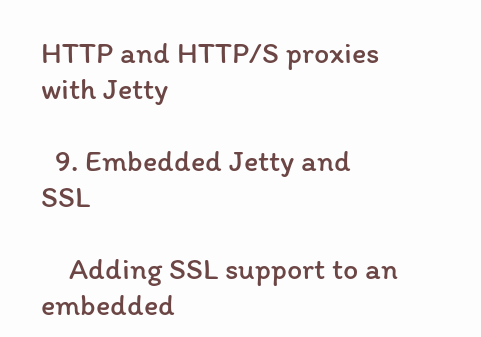HTTP and HTTP/S proxies with Jetty

  9. Embedded Jetty and SSL

    Adding SSL support to an embedded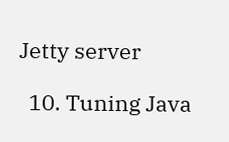Jetty server

  10. Tuning Java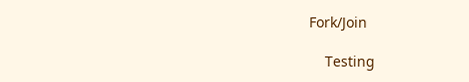Fork/Join

    Testing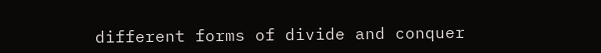different forms of divide and conquer